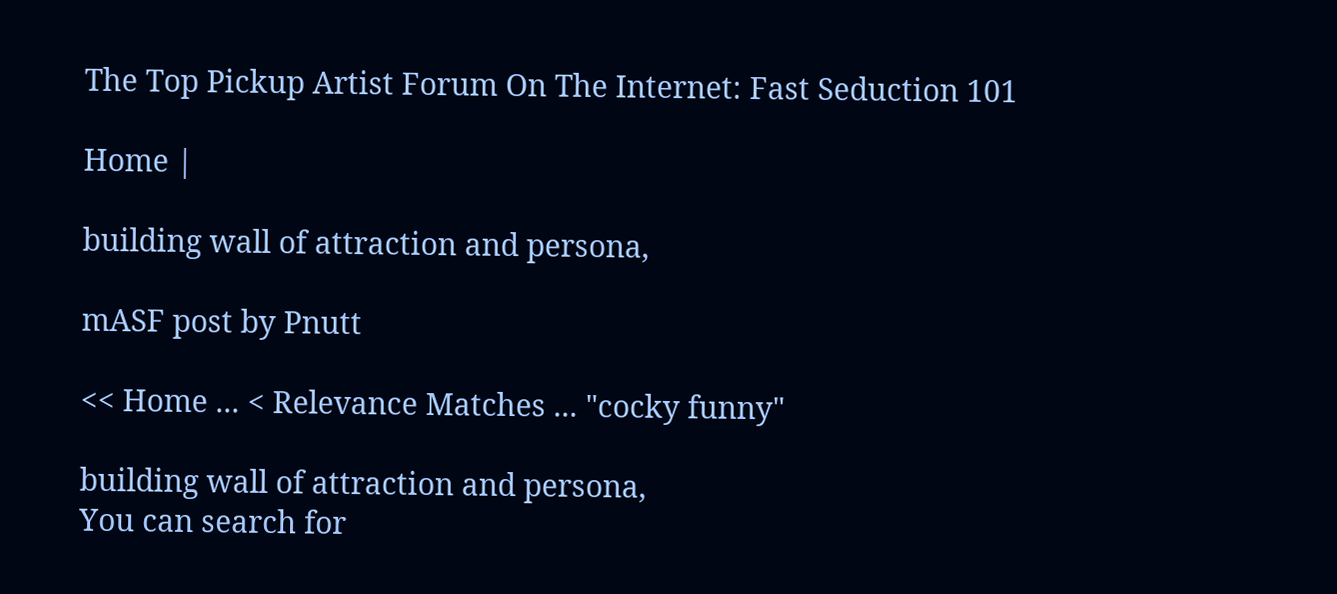The Top Pickup Artist Forum On The Internet: Fast Seduction 101

Home |

building wall of attraction and persona,

mASF post by Pnutt

<< Home ... < Relevance Matches ... "cocky funny"

building wall of attraction and persona,
You can search for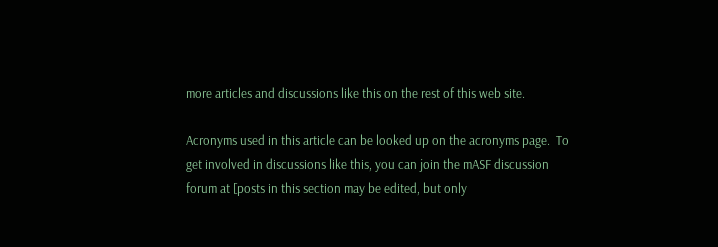more articles and discussions like this on the rest of this web site.

Acronyms used in this article can be looked up on the acronyms page.  To get involved in discussions like this, you can join the mASF discussion forum at [posts in this section may be edited, but only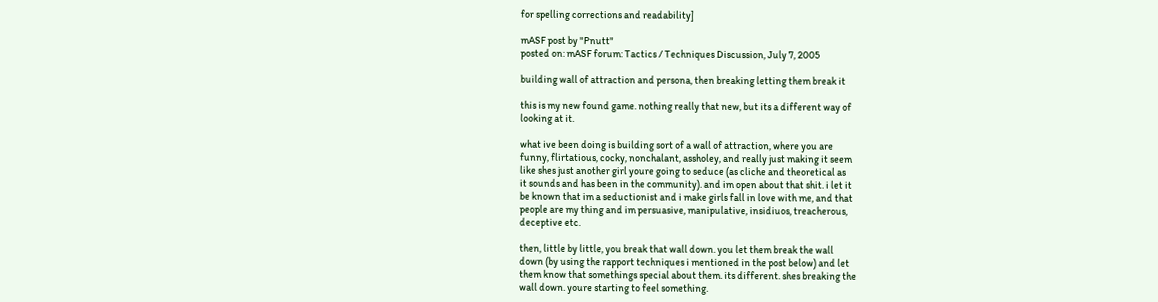for spelling corrections and readability]

mASF post by "Pnutt"
posted on: mASF forum: Tactics / Techniques Discussion, July 7, 2005

building wall of attraction and persona, then breaking letting them break it

this is my new found game. nothing really that new, but its a different way of
looking at it.

what ive been doing is building sort of a wall of attraction, where you are
funny, flirtatious, cocky, nonchalant, assholey, and really just making it seem
like shes just another girl youre going to seduce (as cliche and theoretical as
it sounds and has been in the community). and im open about that shit. i let it
be known that im a seductionist and i make girls fall in love with me, and that
people are my thing and im persuasive, manipulative, insidiuos, treacherous,
deceptive etc.

then, little by little, you break that wall down. you let them break the wall
down (by using the rapport techniques i mentioned in the post below) and let
them know that somethings special about them. its different. shes breaking the
wall down. youre starting to feel something.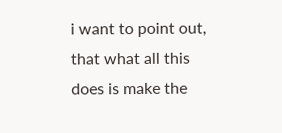i want to point out, that what all this does is make the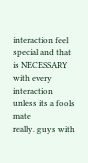interaction feel
special and that is NECESSARY with every interaction unless its a fools mate
really. guys with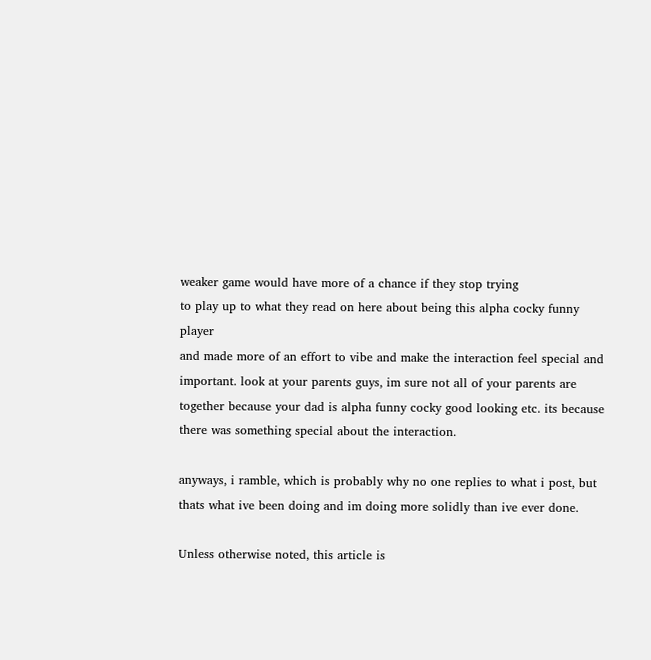weaker game would have more of a chance if they stop trying
to play up to what they read on here about being this alpha cocky funny player
and made more of an effort to vibe and make the interaction feel special and
important. look at your parents guys, im sure not all of your parents are
together because your dad is alpha funny cocky good looking etc. its because
there was something special about the interaction.

anyways, i ramble, which is probably why no one replies to what i post, but
thats what ive been doing and im doing more solidly than ive ever done.

Unless otherwise noted, this article is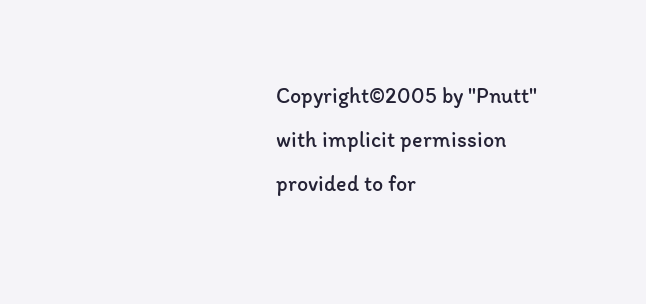Copyright©2005 by "Pnutt" with implicit permission provided to for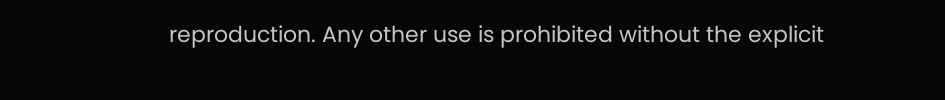reproduction. Any other use is prohibited without the explicit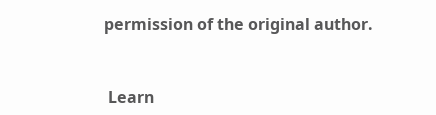permission of the original author.


 Learn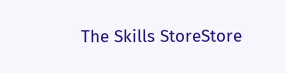The Skills StoreStore